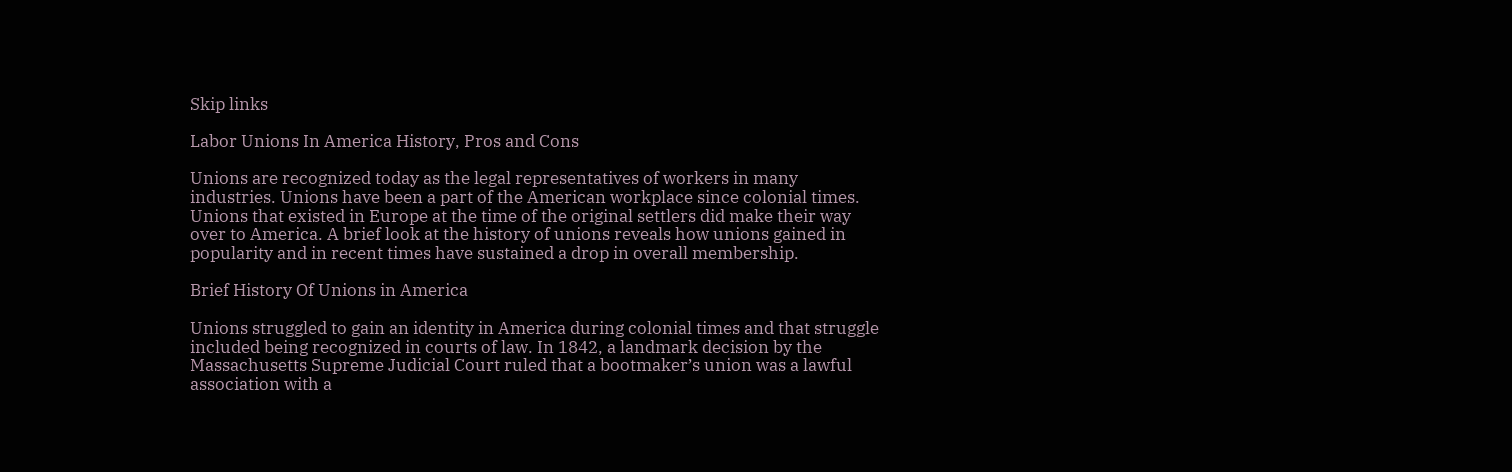Skip links

Labor Unions In America History, Pros and Cons

Unions are recognized today as the legal representatives of workers in many industries. Unions have been a part of the American workplace since colonial times. Unions that existed in Europe at the time of the original settlers did make their way over to America. A brief look at the history of unions reveals how unions gained in popularity and in recent times have sustained a drop in overall membership.

Brief History Of Unions in America

Unions struggled to gain an identity in America during colonial times and that struggle included being recognized in courts of law. In 1842, a landmark decision by the Massachusetts Supreme Judicial Court ruled that a bootmaker’s union was a lawful association with a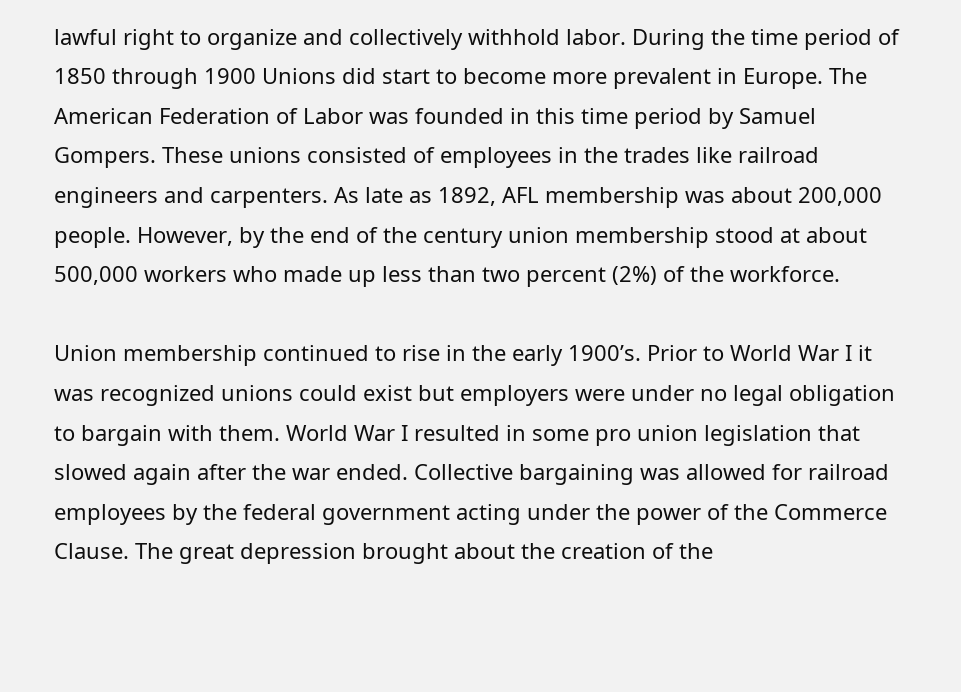lawful right to organize and collectively withhold labor. During the time period of 1850 through 1900 Unions did start to become more prevalent in Europe. The American Federation of Labor was founded in this time period by Samuel Gompers. These unions consisted of employees in the trades like railroad engineers and carpenters. As late as 1892, AFL membership was about 200,000 people. However, by the end of the century union membership stood at about 500,000 workers who made up less than two percent (2%) of the workforce.

Union membership continued to rise in the early 1900’s. Prior to World War I it was recognized unions could exist but employers were under no legal obligation to bargain with them. World War I resulted in some pro union legislation that slowed again after the war ended. Collective bargaining was allowed for railroad employees by the federal government acting under the power of the Commerce Clause. The great depression brought about the creation of the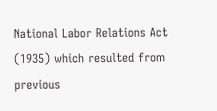National Labor Relations Act (1935) which resulted from previous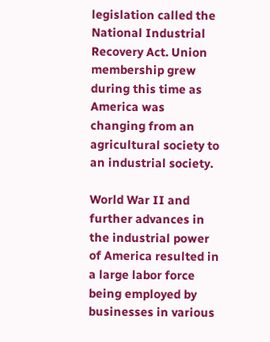legislation called the National Industrial Recovery Act. Union membership grew during this time as America was changing from an agricultural society to an industrial society.

World War II and further advances in the industrial power of America resulted in a large labor force being employed by businesses in various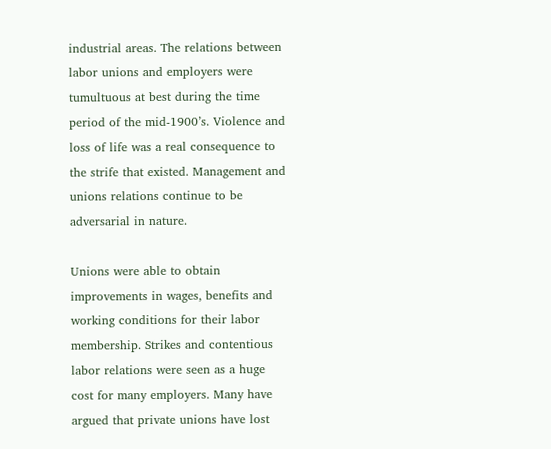industrial areas. The relations between labor unions and employers were tumultuous at best during the time period of the mid-1900’s. Violence and loss of life was a real consequence to the strife that existed. Management and unions relations continue to be adversarial in nature.

Unions were able to obtain improvements in wages, benefits and working conditions for their labor membership. Strikes and contentious labor relations were seen as a huge cost for many employers. Many have argued that private unions have lost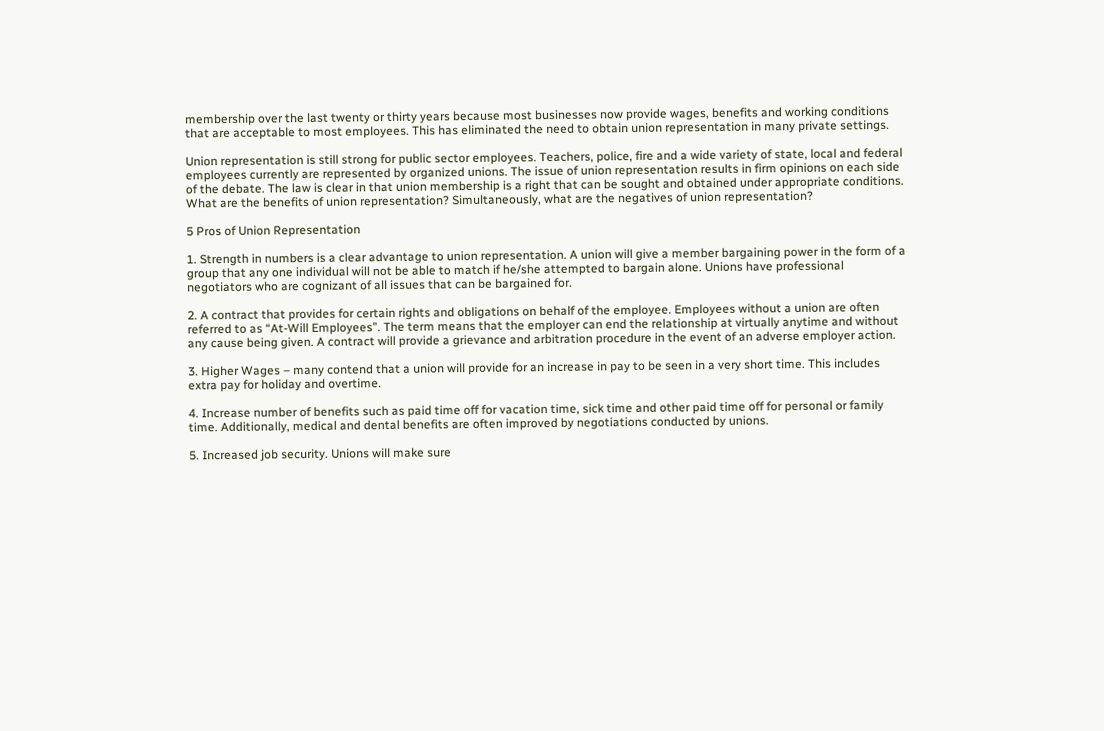membership over the last twenty or thirty years because most businesses now provide wages, benefits and working conditions that are acceptable to most employees. This has eliminated the need to obtain union representation in many private settings.

Union representation is still strong for public sector employees. Teachers, police, fire and a wide variety of state, local and federal employees currently are represented by organized unions. The issue of union representation results in firm opinions on each side of the debate. The law is clear in that union membership is a right that can be sought and obtained under appropriate conditions. What are the benefits of union representation? Simultaneously, what are the negatives of union representation?

5 Pros of Union Representation

1. Strength in numbers is a clear advantage to union representation. A union will give a member bargaining power in the form of a group that any one individual will not be able to match if he/she attempted to bargain alone. Unions have professional negotiators who are cognizant of all issues that can be bargained for.

2. A contract that provides for certain rights and obligations on behalf of the employee. Employees without a union are often referred to as “At-Will Employees”. The term means that the employer can end the relationship at virtually anytime and without any cause being given. A contract will provide a grievance and arbitration procedure in the event of an adverse employer action.

3. Higher Wages – many contend that a union will provide for an increase in pay to be seen in a very short time. This includes extra pay for holiday and overtime.

4. Increase number of benefits such as paid time off for vacation time, sick time and other paid time off for personal or family time. Additionally, medical and dental benefits are often improved by negotiations conducted by unions.

5. Increased job security. Unions will make sure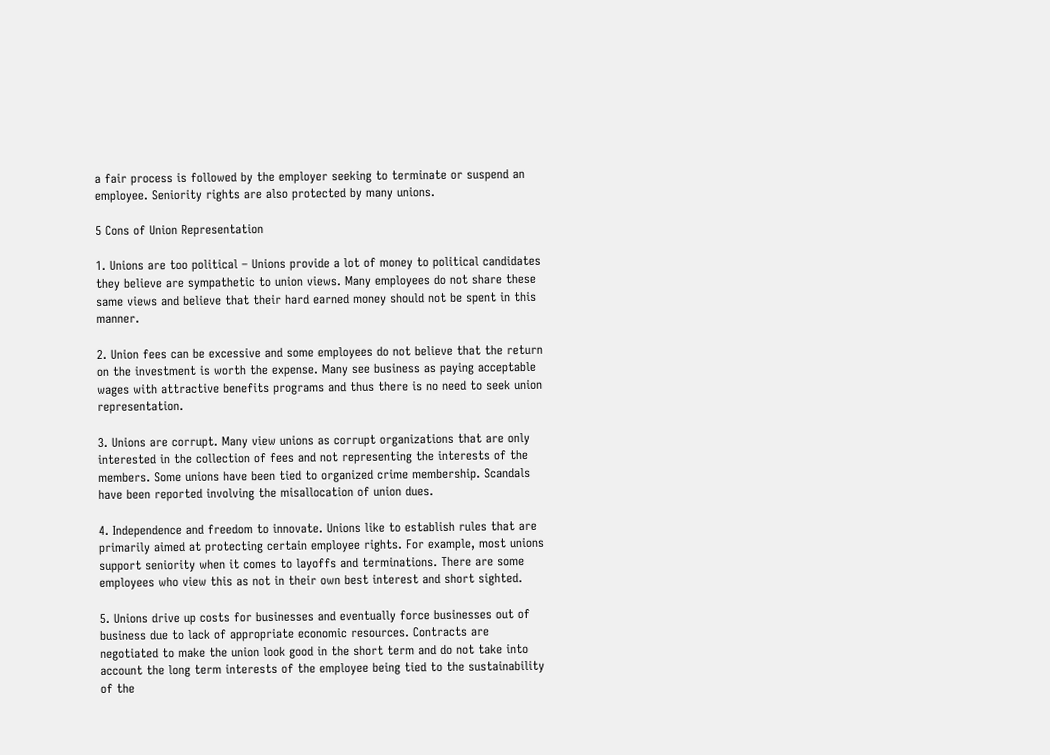a fair process is followed by the employer seeking to terminate or suspend an employee. Seniority rights are also protected by many unions.

5 Cons of Union Representation

1. Unions are too political – Unions provide a lot of money to political candidates they believe are sympathetic to union views. Many employees do not share these same views and believe that their hard earned money should not be spent in this manner.

2. Union fees can be excessive and some employees do not believe that the return on the investment is worth the expense. Many see business as paying acceptable wages with attractive benefits programs and thus there is no need to seek union representation.

3. Unions are corrupt. Many view unions as corrupt organizations that are only interested in the collection of fees and not representing the interests of the members. Some unions have been tied to organized crime membership. Scandals have been reported involving the misallocation of union dues.

4. Independence and freedom to innovate. Unions like to establish rules that are primarily aimed at protecting certain employee rights. For example, most unions support seniority when it comes to layoffs and terminations. There are some employees who view this as not in their own best interest and short sighted.

5. Unions drive up costs for businesses and eventually force businesses out of business due to lack of appropriate economic resources. Contracts are negotiated to make the union look good in the short term and do not take into account the long term interests of the employee being tied to the sustainability of the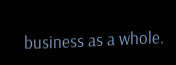business as a whole.